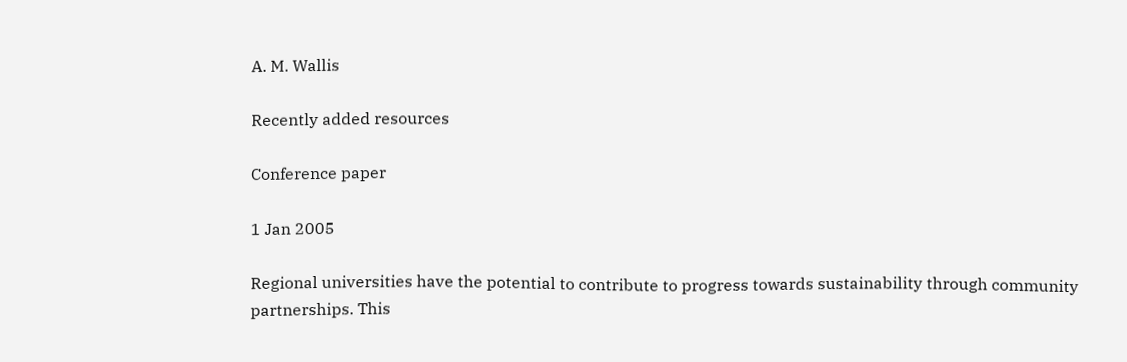A. M. Wallis

Recently added resources

Conference paper

1 Jan 2005

Regional universities have the potential to contribute to progress towards sustainability through community partnerships. This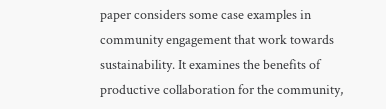paper considers some case examples in community engagement that work towards sustainability. It examines the benefits of productive collaboration for the community,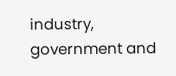industry, government and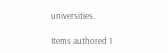universities.

Items authored 1